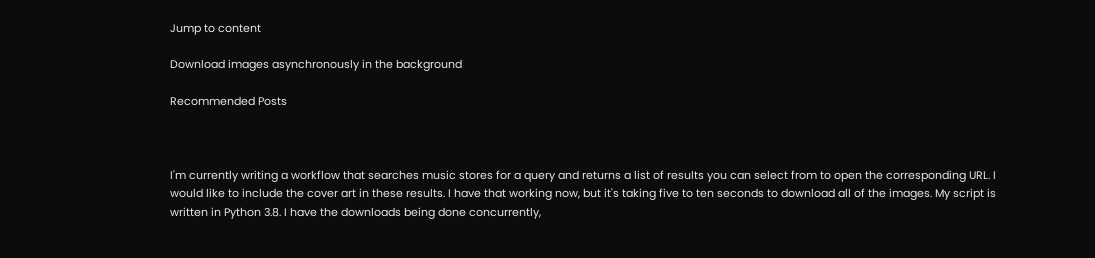Jump to content

Download images asynchronously in the background

Recommended Posts



I'm currently writing a workflow that searches music stores for a query and returns a list of results you can select from to open the corresponding URL. I would like to include the cover art in these results. I have that working now, but it's taking five to ten seconds to download all of the images. My script is written in Python 3.8. I have the downloads being done concurrently,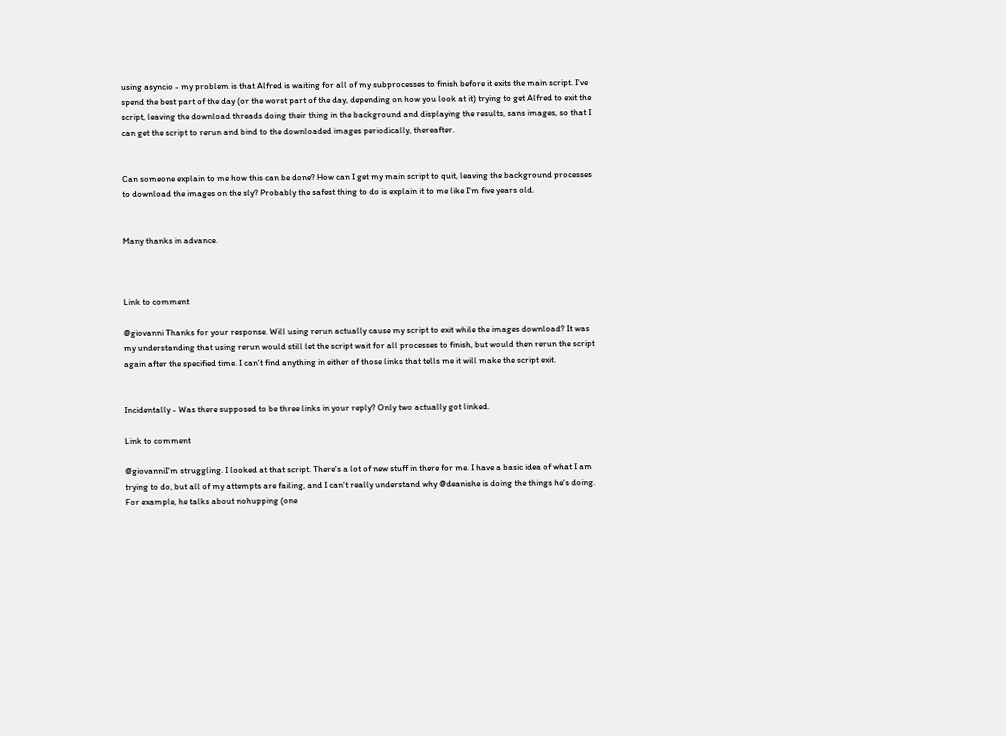using asyncio - my problem is that Alfred is waiting for all of my subprocesses to finish before it exits the main script. I've spend the best part of the day (or the worst part of the day, depending on how you look at it) trying to get Alfred to exit the script, leaving the download threads doing their thing in the background and displaying the results, sans images, so that I can get the script to rerun and bind to the downloaded images periodically, thereafter.


Can someone explain to me how this can be done? How can I get my main script to quit, leaving the background processes to download the images on the sly? Probably the safest thing to do is explain it to me like I'm five years old.


Many thanks in advance.



Link to comment

@giovanni Thanks for your response. Will using rerun actually cause my script to exit while the images download? It was my understanding that using rerun would still let the script wait for all processes to finish, but would then rerun the script again after the specified time. I can't find anything in either of those links that tells me it will make the script exit.


Incidentally - Was there supposed to be three links in your reply? Only two actually got linked.

Link to comment

@giovanniI'm struggling. I looked at that script. There's a lot of new stuff in there for me. I have a basic idea of what I am trying to do, but all of my attempts are failing, and I can't really understand why @deanishe is doing the things he's doing. For example, he talks about nohupping (one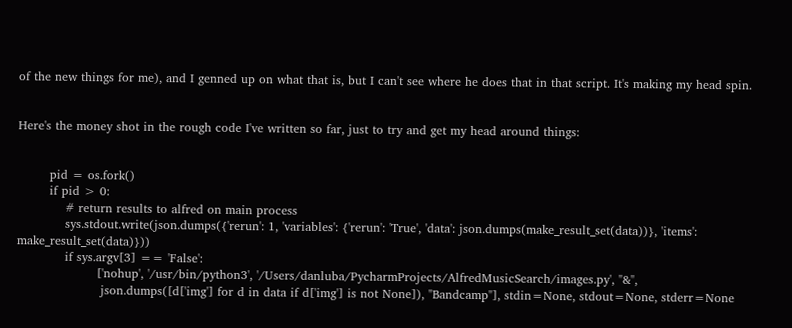of the new things for me), and I genned up on what that is, but I can't see where he does that in that script. It's making my head spin.


Here's the money shot in the rough code I've written so far, just to try and get my head around things:


        pid = os.fork()
        if pid > 0:
            # return results to alfred on main process
            sys.stdout.write(json.dumps({'rerun': 1, 'variables': {'rerun': 'True', 'data': json.dumps(make_result_set(data))}, 'items': make_result_set(data)}))
            if sys.argv[3] == 'False':
                    ['nohup', '/usr/bin/python3', '/Users/danluba/PycharmProjects/AlfredMusicSearch/images.py', "&",
                     json.dumps([d['img'] for d in data if d['img'] is not None]), "Bandcamp"], stdin=None, stdout=None, stderr=None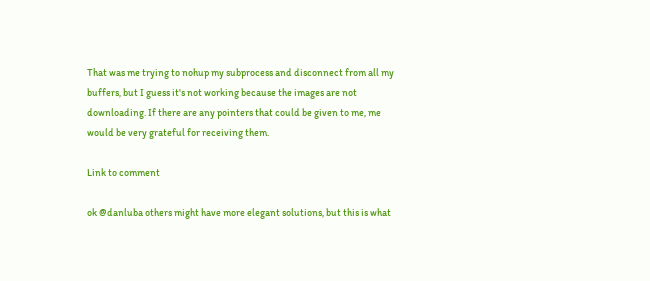That was me trying to nohup my subprocess and disconnect from all my buffers, but I guess it's not working because the images are not downloading. If there are any pointers that could be given to me, me would be very grateful for receiving them.

Link to comment

ok @danluba others might have more elegant solutions, but this is what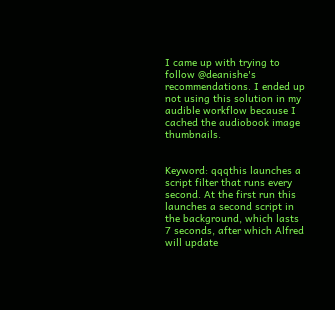I came up with trying to follow @deanishe's recommendations. I ended up not using this solution in my audible workflow because I cached the audiobook image thumbnails.


Keyword: qqqthis launches a script filter that runs every second. At the first run this launches a second script in the background, which lasts 7 seconds, after which Alfred will update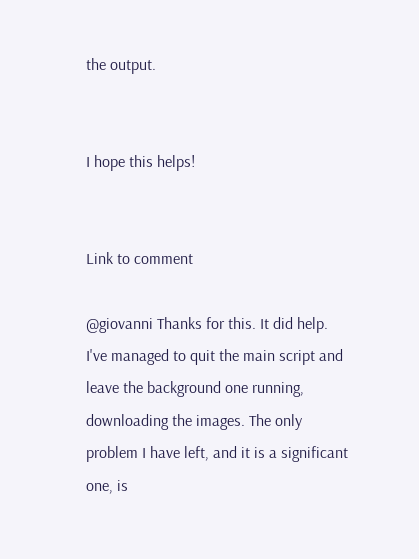the output.


I hope this helps!


Link to comment

@giovanni Thanks for this. It did help. I've managed to quit the main script and leave the background one running, downloading the images. The only problem I have left, and it is a significant one, is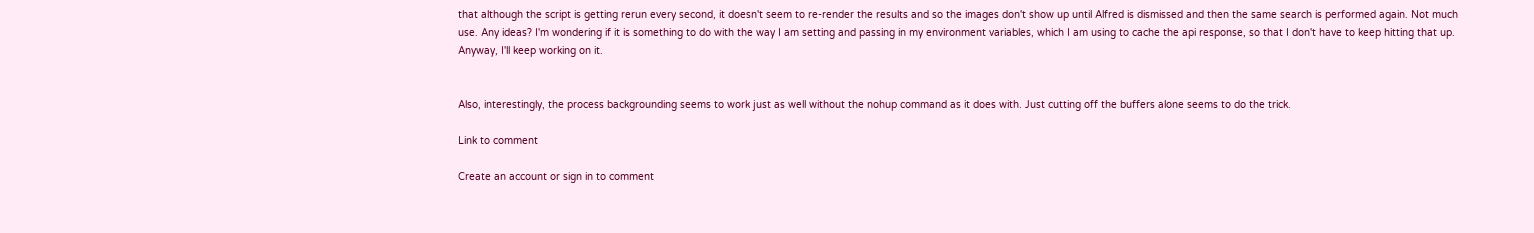that although the script is getting rerun every second, it doesn't seem to re-render the results and so the images don't show up until Alfred is dismissed and then the same search is performed again. Not much use. Any ideas? I'm wondering if it is something to do with the way I am setting and passing in my environment variables, which I am using to cache the api response, so that I don't have to keep hitting that up. Anyway, I'll keep working on it.


Also, interestingly, the process backgrounding seems to work just as well without the nohup command as it does with. Just cutting off the buffers alone seems to do the trick.

Link to comment

Create an account or sign in to comment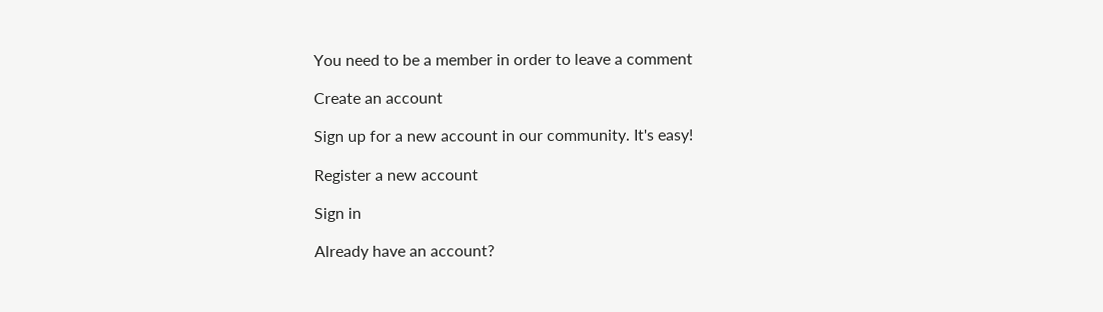You need to be a member in order to leave a comment

Create an account

Sign up for a new account in our community. It's easy!

Register a new account

Sign in

Already have an account?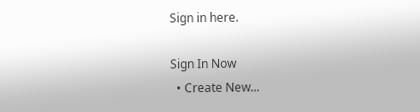Sign in here.

Sign In Now
  • Create New...